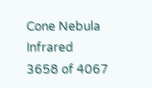Cone Nebula Infrared
3658 of 4067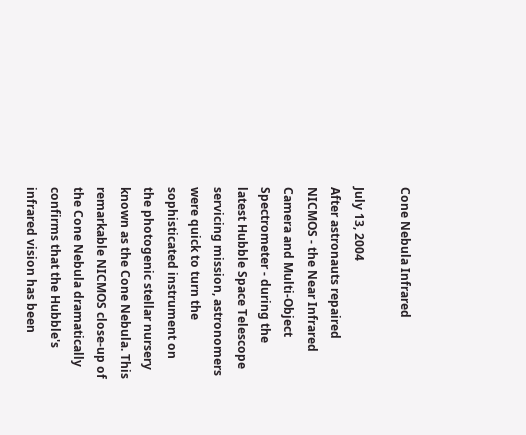Cone Nebula Infrared

July 13, 2004
After astronauts repaired NICMOS - the Near Infrared Camera and Multi-Object Spectrometer - during the latest Hubble Space Telescope servicing mission, astronomers were quick to turn the sophisticated instrument on the photogenic stellar nursery known as the Cone Nebula. This remarkable NICMOS close-up of the Cone Nebula dramatically confirms that the Hubble's infrared vision has been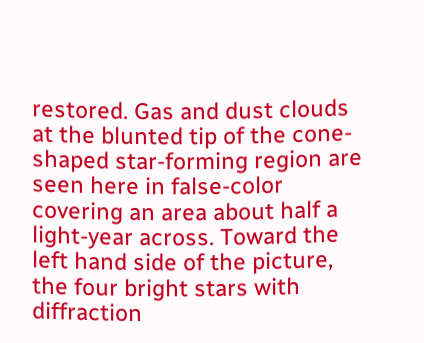restored. Gas and dust clouds at the blunted tip of the cone-shaped star-forming region are seen here in false-color covering an area about half a light-year across. Toward the left hand side of the picture, the four bright stars with diffraction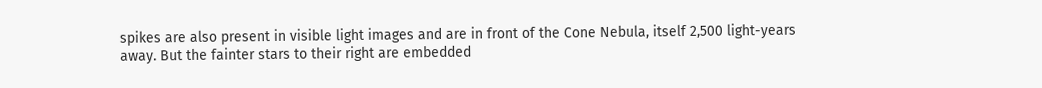spikes are also present in visible light images and are in front of the Cone Nebula, itself 2,500 light-years away. But the fainter stars to their right are embedded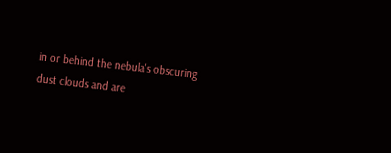in or behind the nebula's obscuring dust clouds and are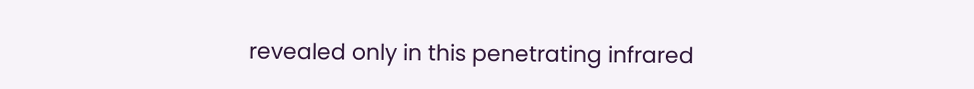revealed only in this penetrating infrared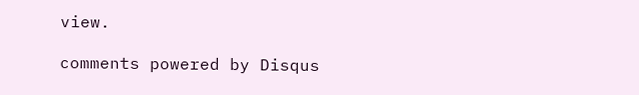view.

comments powered by Disqus